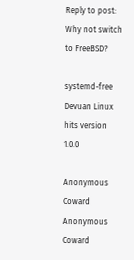Reply to post: Why not switch to FreeBSD?

systemd-free Devuan Linux hits version 1.0.0

Anonymous Coward
Anonymous Coward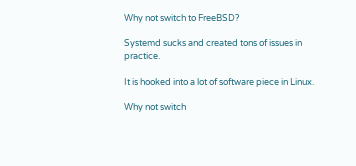Why not switch to FreeBSD?

Systemd sucks and created tons of issues in practice.

It is hooked into a lot of software piece in Linux.

Why not switch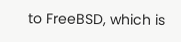to FreeBSD, which is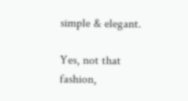simple & elegant.

Yes, not that fashion,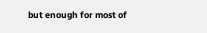but enough for most of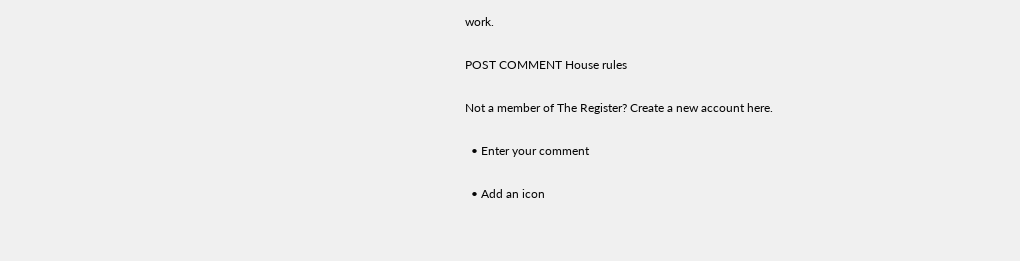work.

POST COMMENT House rules

Not a member of The Register? Create a new account here.

  • Enter your comment

  • Add an icon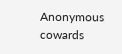Anonymous cowards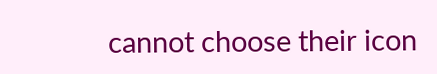cannot choose their icon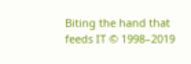Biting the hand that feeds IT © 1998–2019